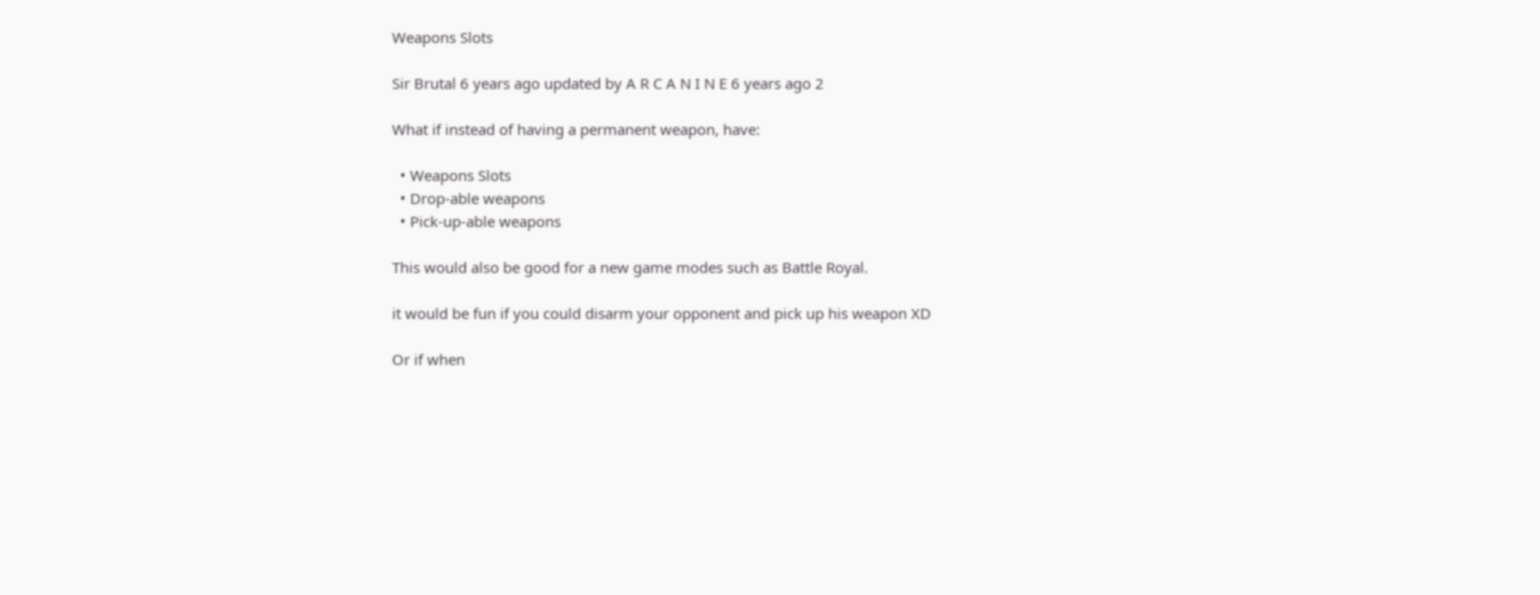Weapons Slots

Sir Brutal 6 years ago updated by A R C A N I N E 6 years ago 2

What if instead of having a permanent weapon, have:

  • Weapons Slots
  • Drop-able weapons
  • Pick-up-able weapons

This would also be good for a new game modes such as Battle Royal.

it would be fun if you could disarm your opponent and pick up his weapon XD

Or if when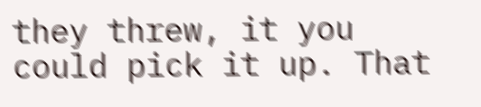they threw, it you could pick it up. That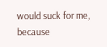would suck for me, because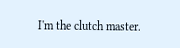I'm the clutch master.